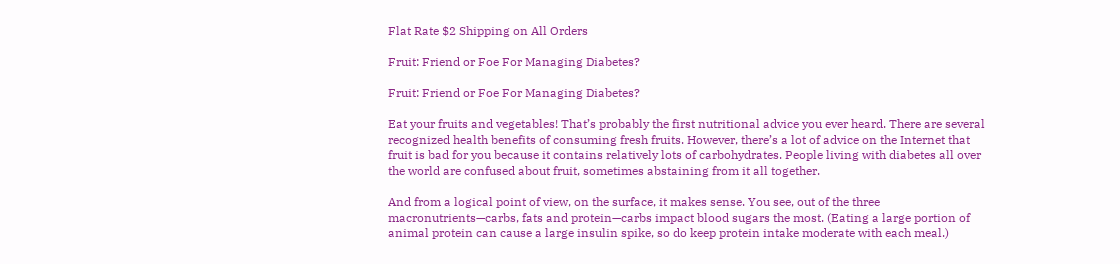Flat Rate $2 Shipping on All Orders

Fruit: Friend or Foe For Managing Diabetes?

Fruit: Friend or Foe For Managing Diabetes?

Eat your fruits and vegetables! That’s probably the first nutritional advice you ever heard. There are several recognized health benefits of consuming fresh fruits. However, there’s a lot of advice on the Internet that fruit is bad for you because it contains relatively lots of carbohydrates. People living with diabetes all over the world are confused about fruit, sometimes abstaining from it all together.

And from a logical point of view, on the surface, it makes sense. You see, out of the three macronutrients—carbs, fats and protein—carbs impact blood sugars the most. (Eating a large portion of animal protein can cause a large insulin spike, so do keep protein intake moderate with each meal.)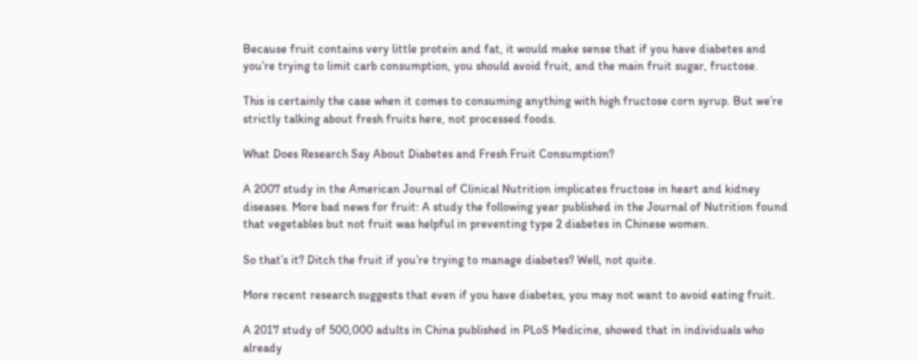Because fruit contains very little protein and fat, it would make sense that if you have diabetes and you’re trying to limit carb consumption, you should avoid fruit, and the main fruit sugar, fructose.

This is certainly the case when it comes to consuming anything with high fructose corn syrup. But we’re strictly talking about fresh fruits here, not processed foods.

What Does Research Say About Diabetes and Fresh Fruit Consumption?

A 2007 study in the American Journal of Clinical Nutrition implicates fructose in heart and kidney diseases. More bad news for fruit: A study the following year published in the Journal of Nutrition found that vegetables but not fruit was helpful in preventing type 2 diabetes in Chinese women.

So that’s it? Ditch the fruit if you’re trying to manage diabetes? Well, not quite.

More recent research suggests that even if you have diabetes, you may not want to avoid eating fruit.

A 2017 study of 500,000 adults in China published in PLoS Medicine, showed that in individuals who already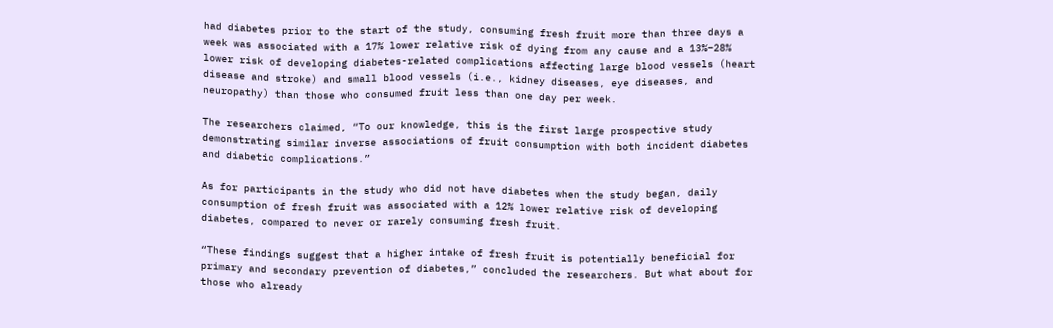had diabetes prior to the start of the study, consuming fresh fruit more than three days a week was associated with a 17% lower relative risk of dying from any cause and a 13%–28% lower risk of developing diabetes-related complications affecting large blood vessels (heart disease and stroke) and small blood vessels (i.e., kidney diseases, eye diseases, and neuropathy) than those who consumed fruit less than one day per week.

The researchers claimed, “To our knowledge, this is the first large prospective study demonstrating similar inverse associations of fruit consumption with both incident diabetes and diabetic complications.”

As for participants in the study who did not have diabetes when the study began, daily consumption of fresh fruit was associated with a 12% lower relative risk of developing diabetes, compared to never or rarely consuming fresh fruit.

“These findings suggest that a higher intake of fresh fruit is potentially beneficial for primary and secondary prevention of diabetes,” concluded the researchers. But what about for those who already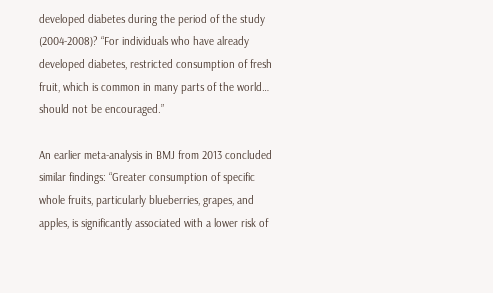developed diabetes during the period of the study (2004-2008)? “For individuals who have already developed diabetes, restricted consumption of fresh fruit, which is common in many parts of the world… should not be encouraged.”

An earlier meta-analysis in BMJ from 2013 concluded similar findings: “Greater consumption of specific whole fruits, particularly blueberries, grapes, and apples, is significantly associated with a lower risk of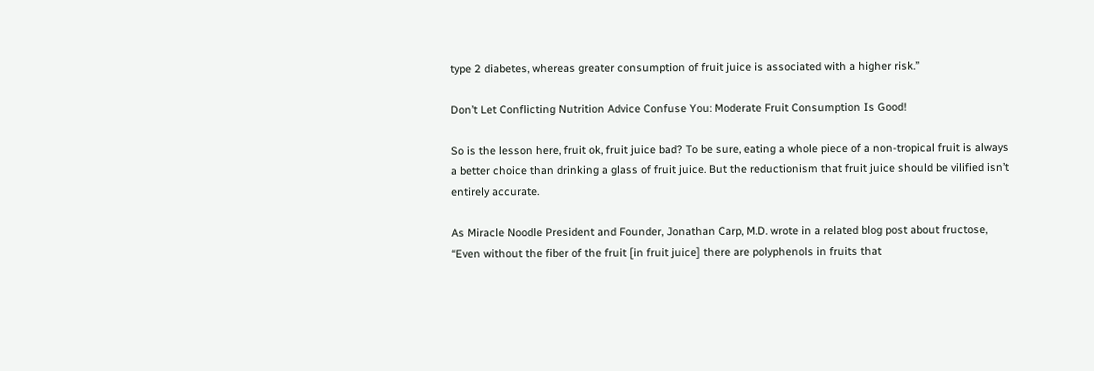type 2 diabetes, whereas greater consumption of fruit juice is associated with a higher risk.”

Don’t Let Conflicting Nutrition Advice Confuse You: Moderate Fruit Consumption Is Good!

So is the lesson here, fruit ok, fruit juice bad? To be sure, eating a whole piece of a non-tropical fruit is always a better choice than drinking a glass of fruit juice. But the reductionism that fruit juice should be vilified isn’t entirely accurate.

As Miracle Noodle President and Founder, Jonathan Carp, M.D. wrote in a related blog post about fructose, “Even without the fiber of the fruit [in fruit juice] there are polyphenols in fruits that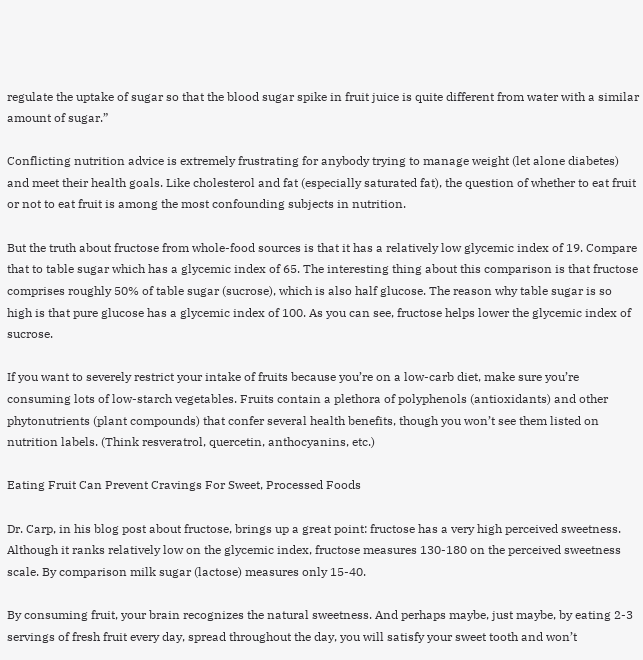regulate the uptake of sugar so that the blood sugar spike in fruit juice is quite different from water with a similar amount of sugar.”

Conflicting nutrition advice is extremely frustrating for anybody trying to manage weight (let alone diabetes) and meet their health goals. Like cholesterol and fat (especially saturated fat), the question of whether to eat fruit or not to eat fruit is among the most confounding subjects in nutrition.

But the truth about fructose from whole-food sources is that it has a relatively low glycemic index of 19. Compare that to table sugar which has a glycemic index of 65. The interesting thing about this comparison is that fructose comprises roughly 50% of table sugar (sucrose), which is also half glucose. The reason why table sugar is so high is that pure glucose has a glycemic index of 100. As you can see, fructose helps lower the glycemic index of sucrose.

If you want to severely restrict your intake of fruits because you’re on a low-carb diet, make sure you’re consuming lots of low-starch vegetables. Fruits contain a plethora of polyphenols (antioxidants) and other phytonutrients (plant compounds) that confer several health benefits, though you won’t see them listed on nutrition labels. (Think resveratrol, quercetin, anthocyanins, etc.)

Eating Fruit Can Prevent Cravings For Sweet, Processed Foods

Dr. Carp, in his blog post about fructose, brings up a great point: fructose has a very high perceived sweetness. Although it ranks relatively low on the glycemic index, fructose measures 130-180 on the perceived sweetness scale. By comparison milk sugar (lactose) measures only 15-40.

By consuming fruit, your brain recognizes the natural sweetness. And perhaps maybe, just maybe, by eating 2-3 servings of fresh fruit every day, spread throughout the day, you will satisfy your sweet tooth and won’t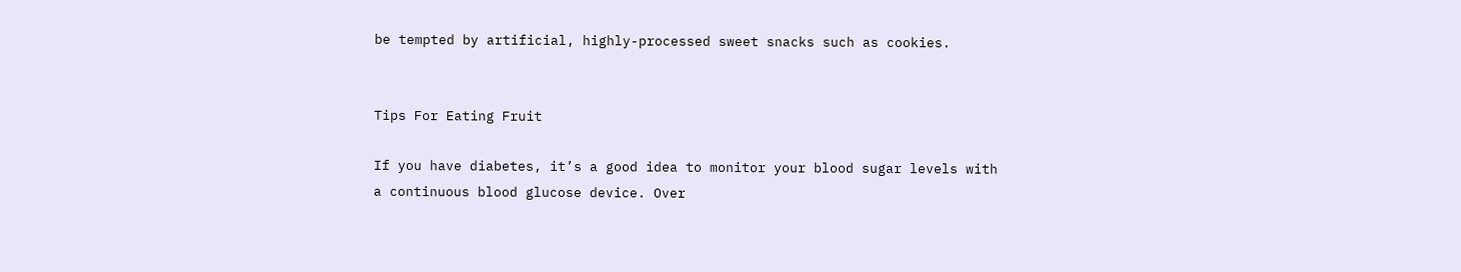be tempted by artificial, highly-processed sweet snacks such as cookies.


Tips For Eating Fruit

If you have diabetes, it’s a good idea to monitor your blood sugar levels with a continuous blood glucose device. Over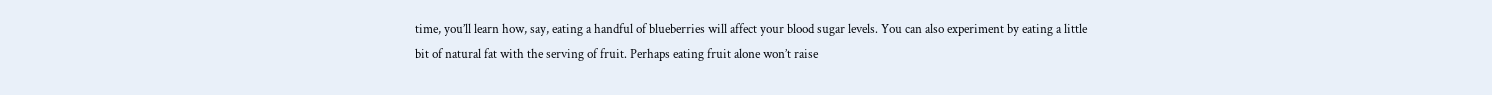time, you’ll learn how, say, eating a handful of blueberries will affect your blood sugar levels. You can also experiment by eating a little bit of natural fat with the serving of fruit. Perhaps eating fruit alone won’t raise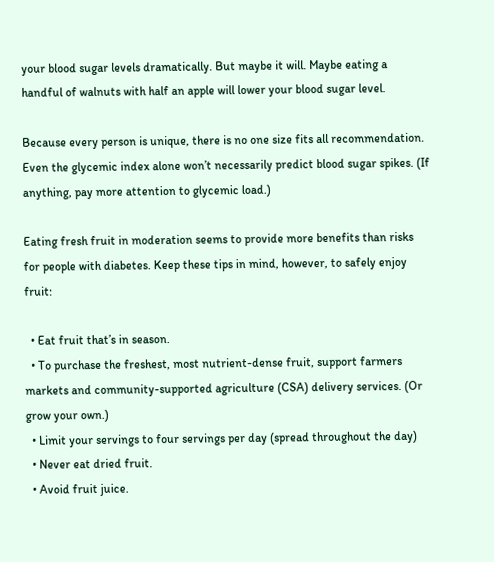your blood sugar levels dramatically. But maybe it will. Maybe eating a handful of walnuts with half an apple will lower your blood sugar level.

Because every person is unique, there is no one size fits all recommendation. Even the glycemic index alone won’t necessarily predict blood sugar spikes. (If anything, pay more attention to glycemic load.)

Eating fresh fruit in moderation seems to provide more benefits than risks for people with diabetes. Keep these tips in mind, however, to safely enjoy fruit:

  • Eat fruit that’s in season.
  • To purchase the freshest, most nutrient-dense fruit, support farmers markets and community-supported agriculture (CSA) delivery services. (Or grow your own.)
  • Limit your servings to four servings per day (spread throughout the day)
  • Never eat dried fruit.
  • Avoid fruit juice.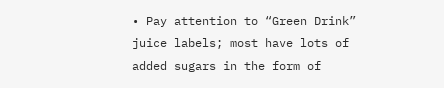• Pay attention to “Green Drink” juice labels; most have lots of added sugars in the form of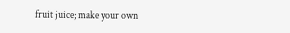fruit juice; make your own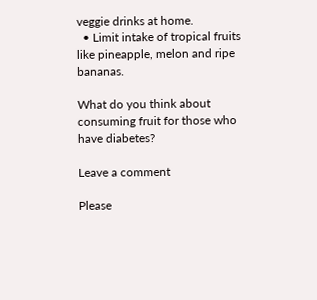veggie drinks at home.
  • Limit intake of tropical fruits like pineapple, melon and ripe bananas.

What do you think about consuming fruit for those who have diabetes?

Leave a comment

Please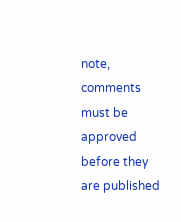note, comments must be approved before they are published